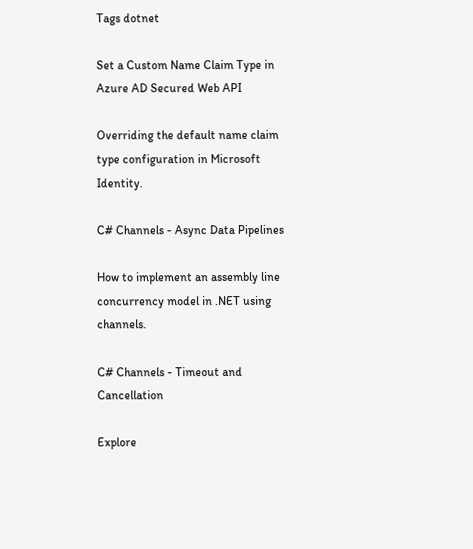Tags dotnet

Set a Custom Name Claim Type in Azure AD Secured Web API

Overriding the default name claim type configuration in Microsoft Identity.

C# Channels - Async Data Pipelines

How to implement an assembly line concurrency model in .NET using channels.

C# Channels - Timeout and Cancellation

Explore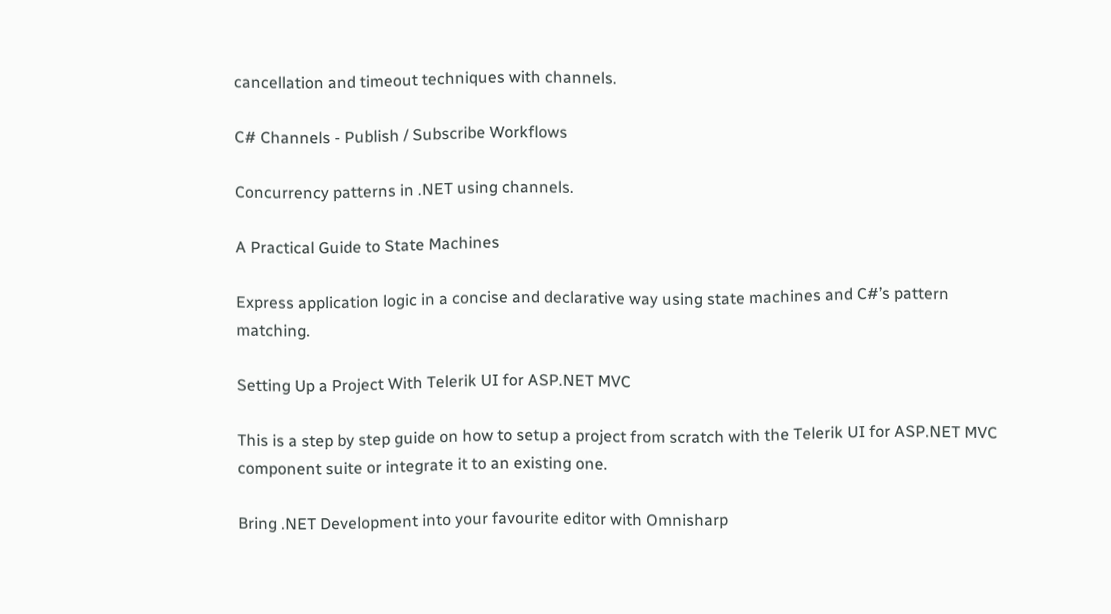cancellation and timeout techniques with channels.

C# Channels - Publish / Subscribe Workflows

Concurrency patterns in .NET using channels.

A Practical Guide to State Machines

Express application logic in a concise and declarative way using state machines and C#’s pattern matching.

Setting Up a Project With Telerik UI for ASP.NET MVC

This is a step by step guide on how to setup a project from scratch with the Telerik UI for ASP.NET MVC component suite or integrate it to an existing one.

Bring .NET Development into your favourite editor with Omnisharp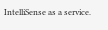IntelliSense as a service.